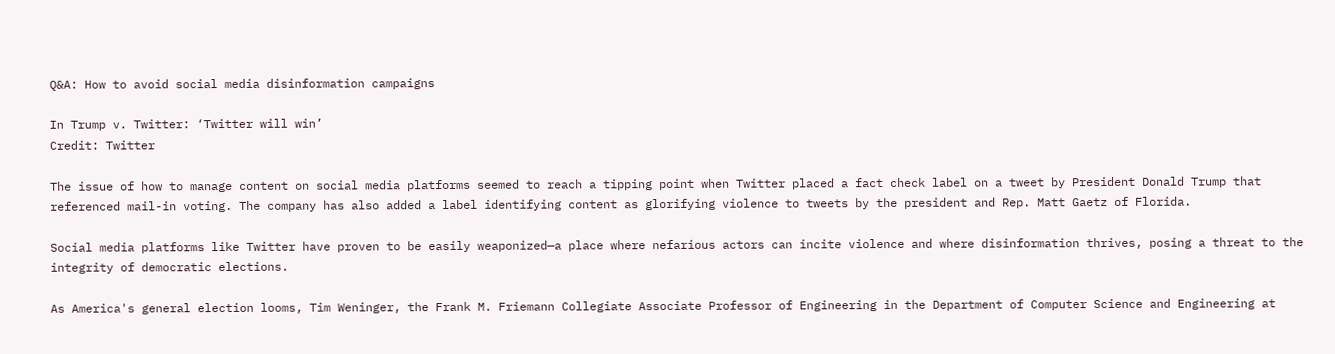Q&A: How to avoid social media disinformation campaigns

In Trump v. Twitter: ‘Twitter will win’
Credit: Twitter

The issue of how to manage content on social media platforms seemed to reach a tipping point when Twitter placed a fact check label on a tweet by President Donald Trump that referenced mail-in voting. The company has also added a label identifying content as glorifying violence to tweets by the president and Rep. Matt Gaetz of Florida.

Social media platforms like Twitter have proven to be easily weaponized—a place where nefarious actors can incite violence and where disinformation thrives, posing a threat to the integrity of democratic elections.

As America's general election looms, Tim Weninger, the Frank M. Friemann Collegiate Associate Professor of Engineering in the Department of Computer Science and Engineering at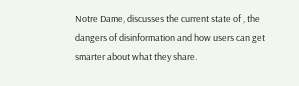Notre Dame, discusses the current state of , the dangers of disinformation and how users can get smarter about what they share.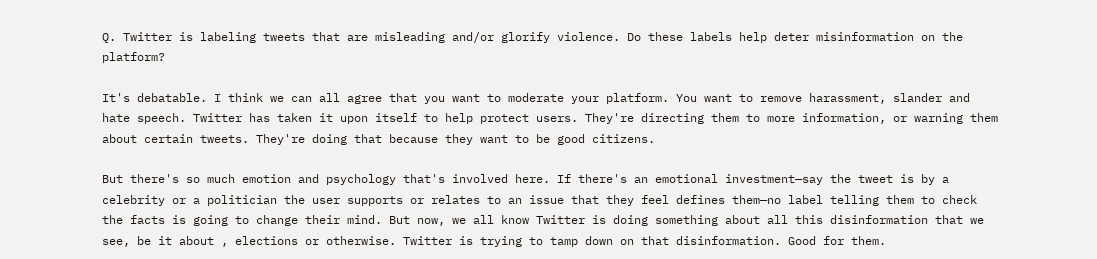Q. Twitter is labeling tweets that are misleading and/or glorify violence. Do these labels help deter misinformation on the platform?

It's debatable. I think we can all agree that you want to moderate your platform. You want to remove harassment, slander and hate speech. Twitter has taken it upon itself to help protect users. They're directing them to more information, or warning them about certain tweets. They're doing that because they want to be good citizens.

But there's so much emotion and psychology that's involved here. If there's an emotional investment—say the tweet is by a celebrity or a politician the user supports or relates to an issue that they feel defines them—no label telling them to check the facts is going to change their mind. But now, we all know Twitter is doing something about all this disinformation that we see, be it about , elections or otherwise. Twitter is trying to tamp down on that disinformation. Good for them.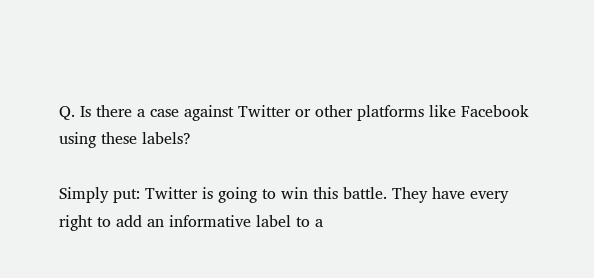Q. Is there a case against Twitter or other platforms like Facebook using these labels?

Simply put: Twitter is going to win this battle. They have every right to add an informative label to a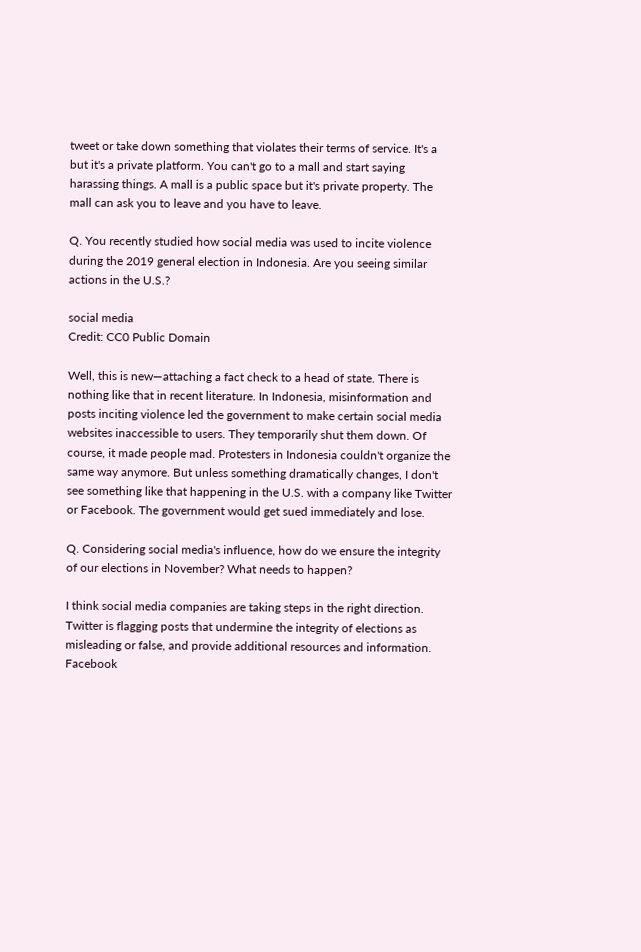tweet or take down something that violates their terms of service. It's a but it's a private platform. You can't go to a mall and start saying harassing things. A mall is a public space but it's private property. The mall can ask you to leave and you have to leave.

Q. You recently studied how social media was used to incite violence during the 2019 general election in Indonesia. Are you seeing similar actions in the U.S.?

social media
Credit: CC0 Public Domain

Well, this is new—attaching a fact check to a head of state. There is nothing like that in recent literature. In Indonesia, misinformation and posts inciting violence led the government to make certain social media websites inaccessible to users. They temporarily shut them down. Of course, it made people mad. Protesters in Indonesia couldn't organize the same way anymore. But unless something dramatically changes, I don't see something like that happening in the U.S. with a company like Twitter or Facebook. The government would get sued immediately and lose.

Q. Considering social media's influence, how do we ensure the integrity of our elections in November? What needs to happen?

I think social media companies are taking steps in the right direction. Twitter is flagging posts that undermine the integrity of elections as misleading or false, and provide additional resources and information. Facebook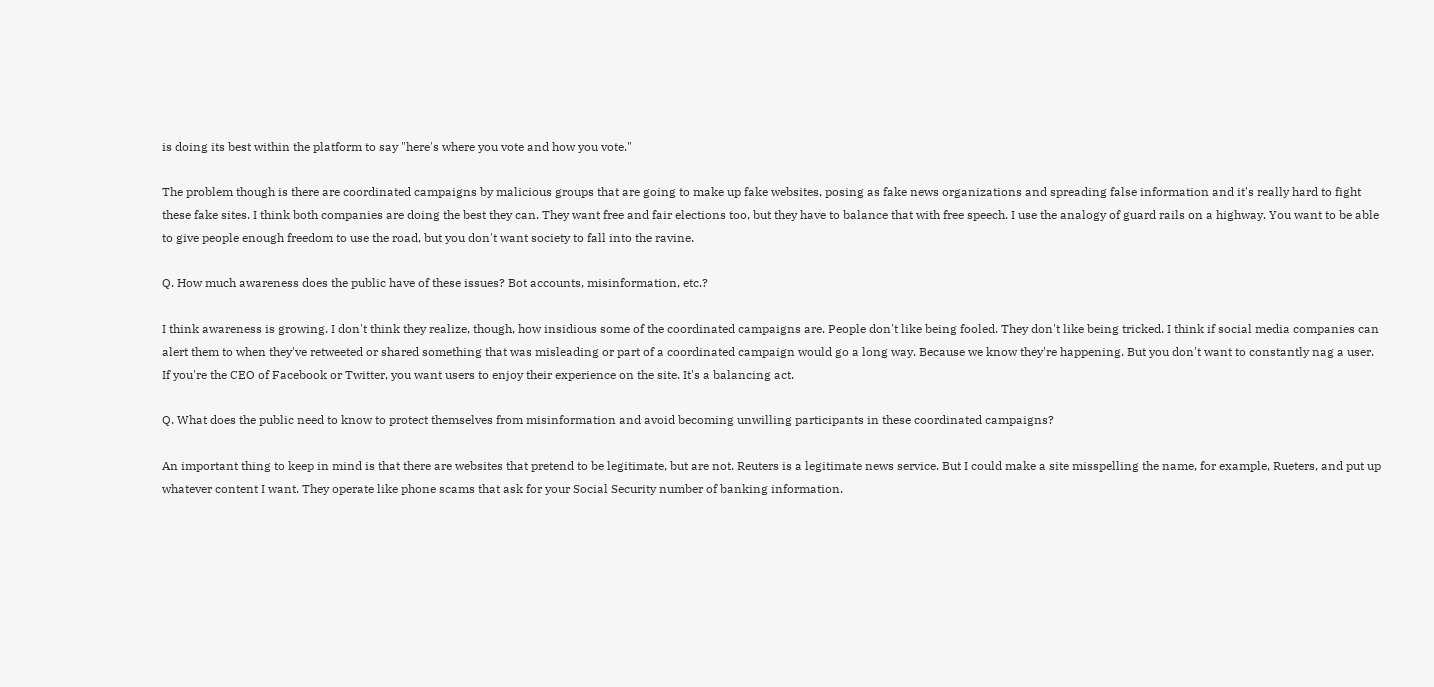is doing its best within the platform to say "here's where you vote and how you vote."

The problem though is there are coordinated campaigns by malicious groups that are going to make up fake websites, posing as fake news organizations and spreading false information and it's really hard to fight these fake sites. I think both companies are doing the best they can. They want free and fair elections too, but they have to balance that with free speech. I use the analogy of guard rails on a highway. You want to be able to give people enough freedom to use the road, but you don't want society to fall into the ravine.

Q. How much awareness does the public have of these issues? Bot accounts, misinformation, etc.?

I think awareness is growing. I don't think they realize, though, how insidious some of the coordinated campaigns are. People don't like being fooled. They don't like being tricked. I think if social media companies can alert them to when they've retweeted or shared something that was misleading or part of a coordinated campaign would go a long way. Because we know they're happening. But you don't want to constantly nag a user. If you're the CEO of Facebook or Twitter, you want users to enjoy their experience on the site. It's a balancing act.

Q. What does the public need to know to protect themselves from misinformation and avoid becoming unwilling participants in these coordinated campaigns?

An important thing to keep in mind is that there are websites that pretend to be legitimate, but are not. Reuters is a legitimate news service. But I could make a site misspelling the name, for example, Rueters, and put up whatever content I want. They operate like phone scams that ask for your Social Security number of banking information.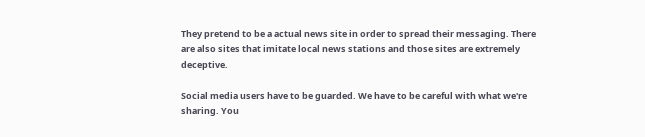They pretend to be a actual news site in order to spread their messaging. There are also sites that imitate local news stations and those sites are extremely deceptive.

Social media users have to be guarded. We have to be careful with what we're sharing. You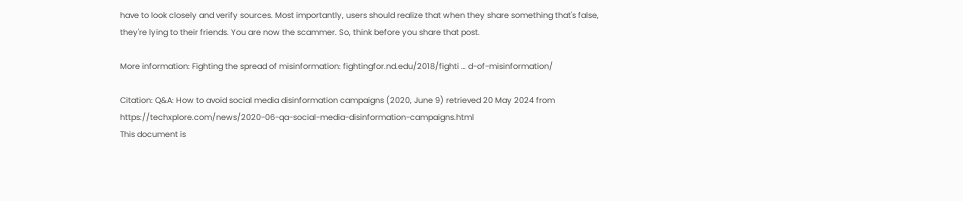have to look closely and verify sources. Most importantly, users should realize that when they share something that's false, they're lying to their friends. You are now the scammer. So, think before you share that post.

More information: Fighting the spread of misinformation: fightingfor.nd.edu/2018/fighti … d-of-misinformation/

Citation: Q&A: How to avoid social media disinformation campaigns (2020, June 9) retrieved 20 May 2024 from https://techxplore.com/news/2020-06-qa-social-media-disinformation-campaigns.html
This document is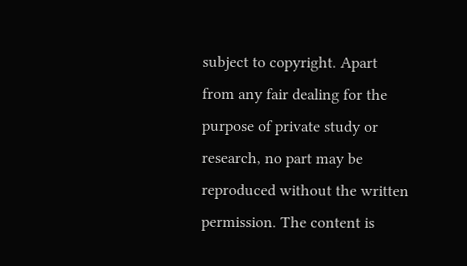subject to copyright. Apart from any fair dealing for the purpose of private study or research, no part may be reproduced without the written permission. The content is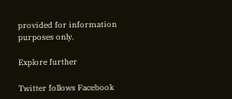provided for information purposes only.

Explore further

Twitter follows Facebook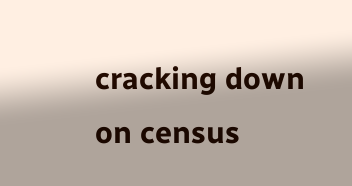cracking down on census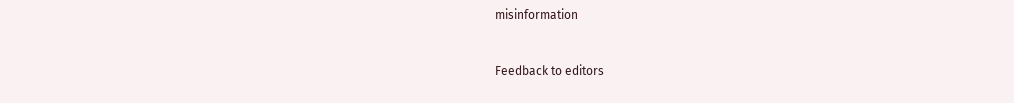misinformation


Feedback to editors